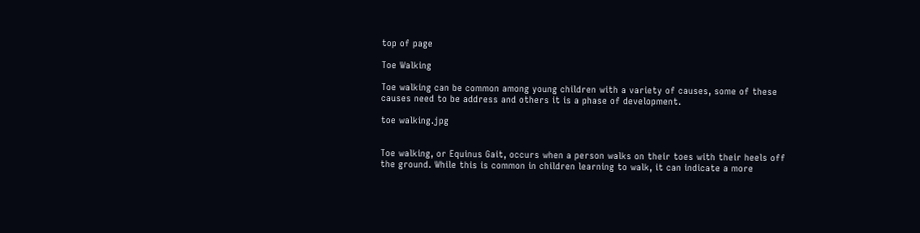top of page

Toe Walking

Toe walking can be common among young children with a variety of causes, some of these causes need to be address and others it is a phase of development.

toe walking.jpg


Toe walking, or Equinus Gait, occurs when a person walks on their toes with their heels off the ground. While this is common in children learning to walk, it can indicate a more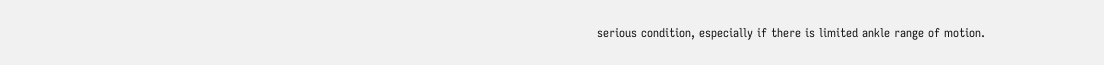serious condition, especially if there is limited ankle range of motion.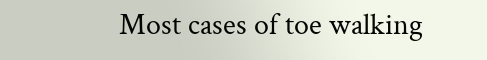Most cases of toe walking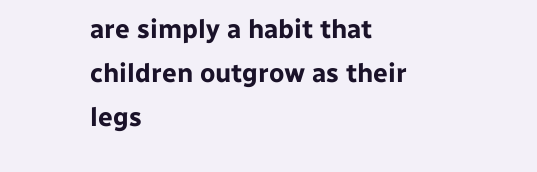are simply a habit that children outgrow as their legs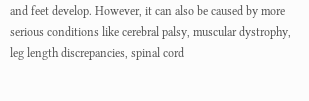and feet develop. However, it can also be caused by more serious conditions like cerebral palsy, muscular dystrophy, leg length discrepancies, spinal cord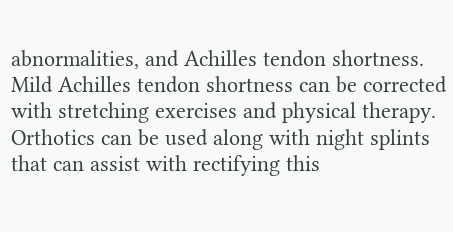abnormalities, and Achilles tendon shortness. Mild Achilles tendon shortness can be corrected with stretching exercises and physical therapy. Orthotics can be used along with night splints that can assist with rectifying this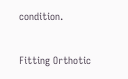condition.

Fitting Orthotic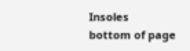Insoles
bottom of page